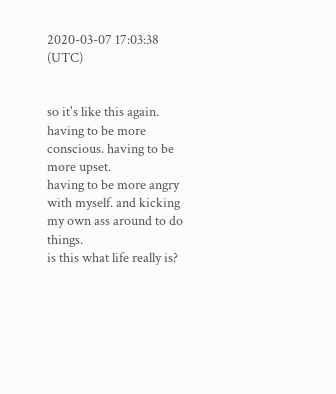2020-03-07 17:03:38 (UTC)


so it's like this again. having to be more conscious. having to be more upset.
having to be more angry with myself. and kicking my own ass around to do things.
is this what life really is?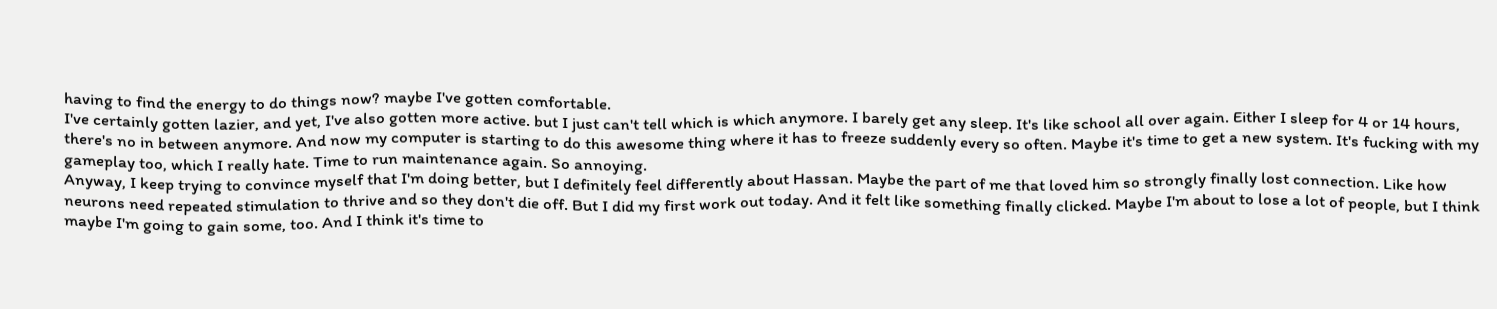having to find the energy to do things now? maybe I've gotten comfortable.
I've certainly gotten lazier, and yet, I've also gotten more active. but I just can't tell which is which anymore. I barely get any sleep. It's like school all over again. Either I sleep for 4 or 14 hours, there's no in between anymore. And now my computer is starting to do this awesome thing where it has to freeze suddenly every so often. Maybe it's time to get a new system. It's fucking with my gameplay too, which I really hate. Time to run maintenance again. So annoying.
Anyway, I keep trying to convince myself that I'm doing better, but I definitely feel differently about Hassan. Maybe the part of me that loved him so strongly finally lost connection. Like how neurons need repeated stimulation to thrive and so they don't die off. But I did my first work out today. And it felt like something finally clicked. Maybe I'm about to lose a lot of people, but I think maybe I'm going to gain some, too. And I think it's time to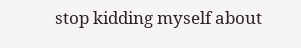stop kidding myself about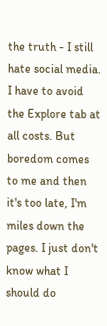the truth - I still hate social media. I have to avoid the Explore tab at all costs. But boredom comes to me and then it's too late, I'm miles down the pages. I just don't know what I should do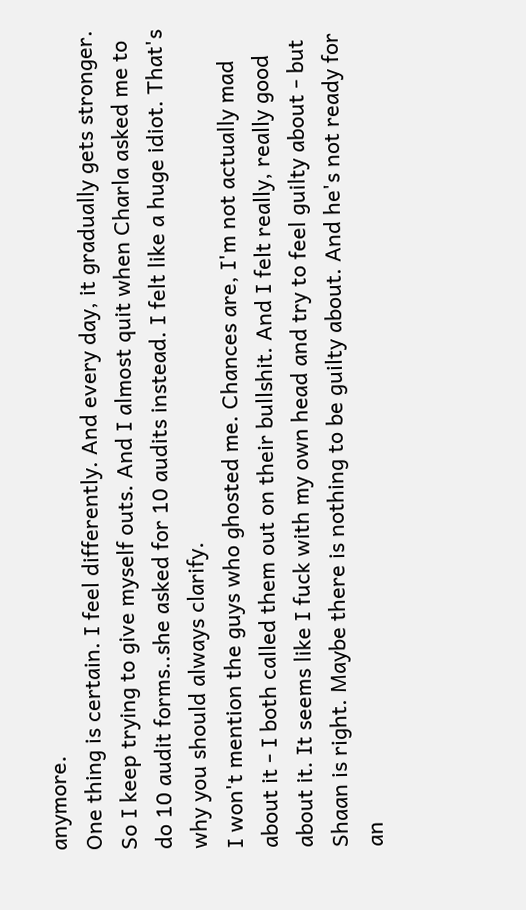anymore.
One thing is certain. I feel differently. And every day, it gradually gets stronger. So I keep trying to give myself outs. And I almost quit when Charla asked me to do 10 audit forms..she asked for 10 audits instead. I felt like a huge idiot. That's why you should always clarify.
I won't mention the guys who ghosted me. Chances are, I'm not actually mad about it - I both called them out on their bullshit. And I felt really, really good about it. It seems like I fuck with my own head and try to feel guilty about - but Shaan is right. Maybe there is nothing to be guilty about. And he's not ready for an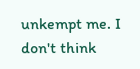unkempt me. I don't think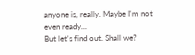anyone is, really. Maybe I'm not even ready...
But let's find out. Shall we?